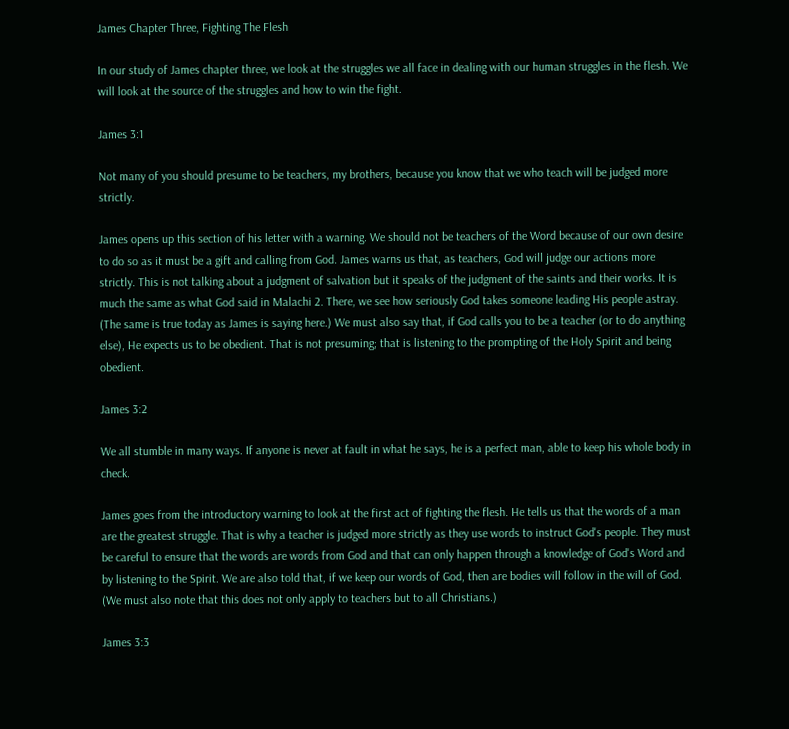James Chapter Three, Fighting The Flesh

In our study of James chapter three, we look at the struggles we all face in dealing with our human struggles in the flesh. We will look at the source of the struggles and how to win the fight.

James 3:1

Not many of you should presume to be teachers, my brothers, because you know that we who teach will be judged more strictly.

James opens up this section of his letter with a warning. We should not be teachers of the Word because of our own desire to do so as it must be a gift and calling from God. James warns us that, as teachers, God will judge our actions more strictly. This is not talking about a judgment of salvation but it speaks of the judgment of the saints and their works. It is much the same as what God said in Malachi 2. There, we see how seriously God takes someone leading His people astray. (The same is true today as James is saying here.) We must also say that, if God calls you to be a teacher (or to do anything else), He expects us to be obedient. That is not presuming; that is listening to the prompting of the Holy Spirit and being obedient.

James 3:2

We all stumble in many ways. If anyone is never at fault in what he says, he is a perfect man, able to keep his whole body in check.

James goes from the introductory warning to look at the first act of fighting the flesh. He tells us that the words of a man are the greatest struggle. That is why a teacher is judged more strictly as they use words to instruct God's people. They must be careful to ensure that the words are words from God and that can only happen through a knowledge of God's Word and by listening to the Spirit. We are also told that, if we keep our words of God, then are bodies will follow in the will of God. (We must also note that this does not only apply to teachers but to all Christians.)

James 3:3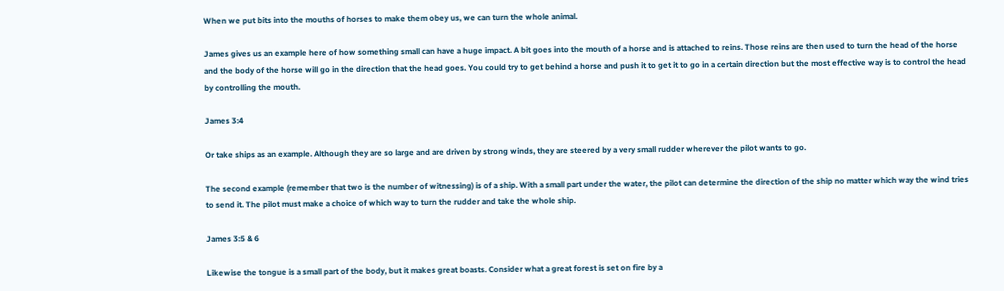When we put bits into the mouths of horses to make them obey us, we can turn the whole animal.

James gives us an example here of how something small can have a huge impact. A bit goes into the mouth of a horse and is attached to reins. Those reins are then used to turn the head of the horse and the body of the horse will go in the direction that the head goes. You could try to get behind a horse and push it to get it to go in a certain direction but the most effective way is to control the head by controlling the mouth.

James 3:4

Or take ships as an example. Although they are so large and are driven by strong winds, they are steered by a very small rudder wherever the pilot wants to go.

The second example (remember that two is the number of witnessing) is of a ship. With a small part under the water, the pilot can determine the direction of the ship no matter which way the wind tries to send it. The pilot must make a choice of which way to turn the rudder and take the whole ship.

James 3:5 & 6

Likewise the tongue is a small part of the body, but it makes great boasts. Consider what a great forest is set on fire by a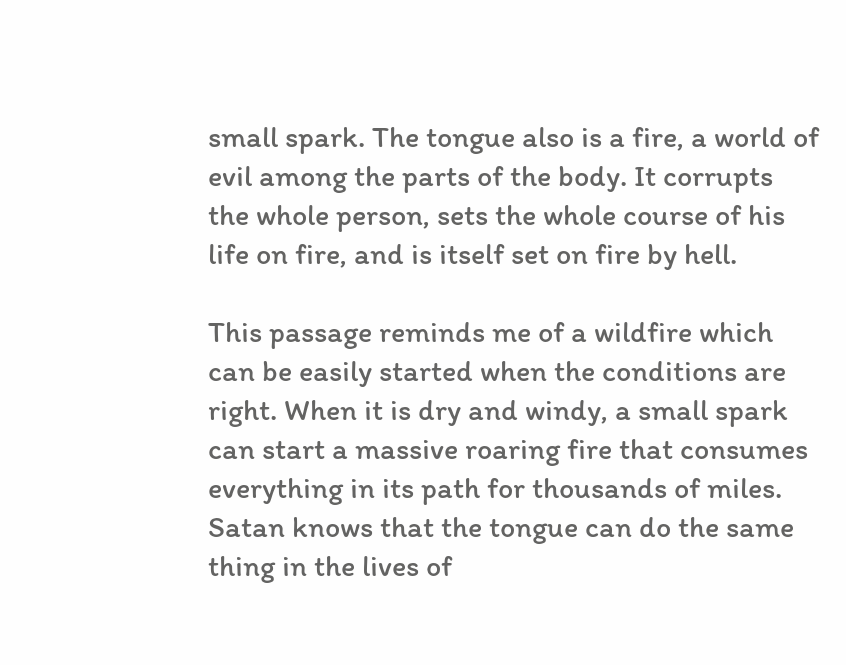small spark. The tongue also is a fire, a world of evil among the parts of the body. It corrupts the whole person, sets the whole course of his life on fire, and is itself set on fire by hell.

This passage reminds me of a wildfire which can be easily started when the conditions are right. When it is dry and windy, a small spark can start a massive roaring fire that consumes everything in its path for thousands of miles. Satan knows that the tongue can do the same thing in the lives of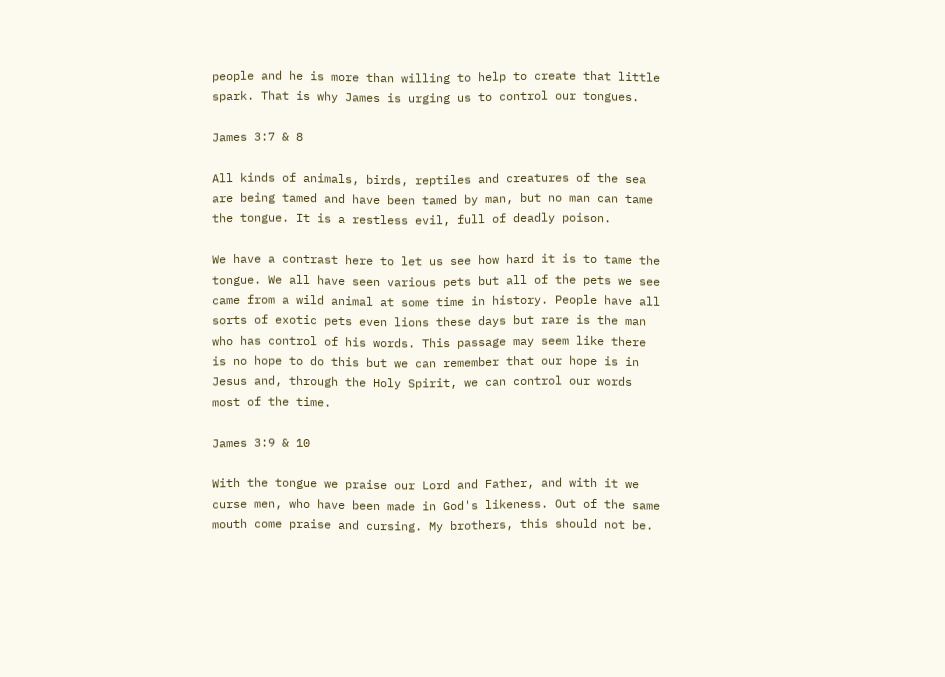people and he is more than willing to help to create that little spark. That is why James is urging us to control our tongues.

James 3:7 & 8

All kinds of animals, birds, reptiles and creatures of the sea are being tamed and have been tamed by man, but no man can tame the tongue. It is a restless evil, full of deadly poison.

We have a contrast here to let us see how hard it is to tame the tongue. We all have seen various pets but all of the pets we see came from a wild animal at some time in history. People have all sorts of exotic pets even lions these days but rare is the man who has control of his words. This passage may seem like there is no hope to do this but we can remember that our hope is in Jesus and, through the Holy Spirit, we can control our words most of the time.

James 3:9 & 10

With the tongue we praise our Lord and Father, and with it we curse men, who have been made in God's likeness. Out of the same mouth come praise and cursing. My brothers, this should not be.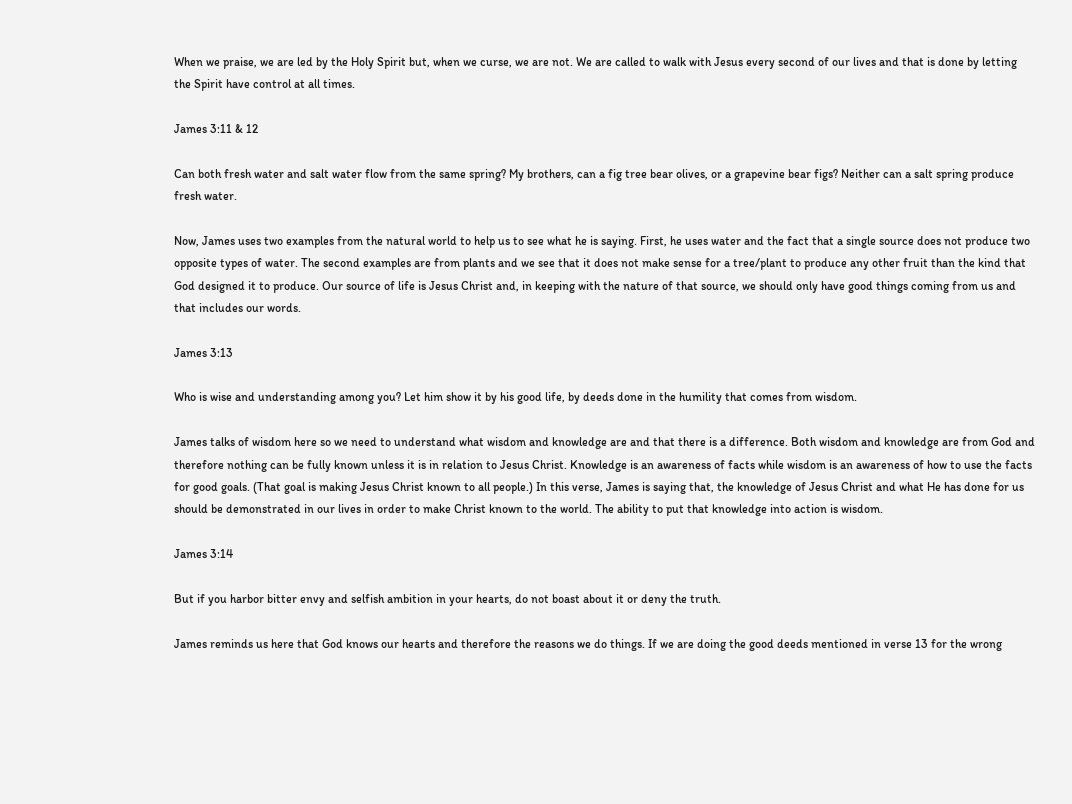When we praise, we are led by the Holy Spirit but, when we curse, we are not. We are called to walk with Jesus every second of our lives and that is done by letting the Spirit have control at all times.

James 3:11 & 12

Can both fresh water and salt water flow from the same spring? My brothers, can a fig tree bear olives, or a grapevine bear figs? Neither can a salt spring produce fresh water.

Now, James uses two examples from the natural world to help us to see what he is saying. First, he uses water and the fact that a single source does not produce two opposite types of water. The second examples are from plants and we see that it does not make sense for a tree/plant to produce any other fruit than the kind that God designed it to produce. Our source of life is Jesus Christ and, in keeping with the nature of that source, we should only have good things coming from us and that includes our words.

James 3:13

Who is wise and understanding among you? Let him show it by his good life, by deeds done in the humility that comes from wisdom.

James talks of wisdom here so we need to understand what wisdom and knowledge are and that there is a difference. Both wisdom and knowledge are from God and therefore nothing can be fully known unless it is in relation to Jesus Christ. Knowledge is an awareness of facts while wisdom is an awareness of how to use the facts for good goals. (That goal is making Jesus Christ known to all people.) In this verse, James is saying that, the knowledge of Jesus Christ and what He has done for us should be demonstrated in our lives in order to make Christ known to the world. The ability to put that knowledge into action is wisdom.

James 3:14

But if you harbor bitter envy and selfish ambition in your hearts, do not boast about it or deny the truth.

James reminds us here that God knows our hearts and therefore the reasons we do things. If we are doing the good deeds mentioned in verse 13 for the wrong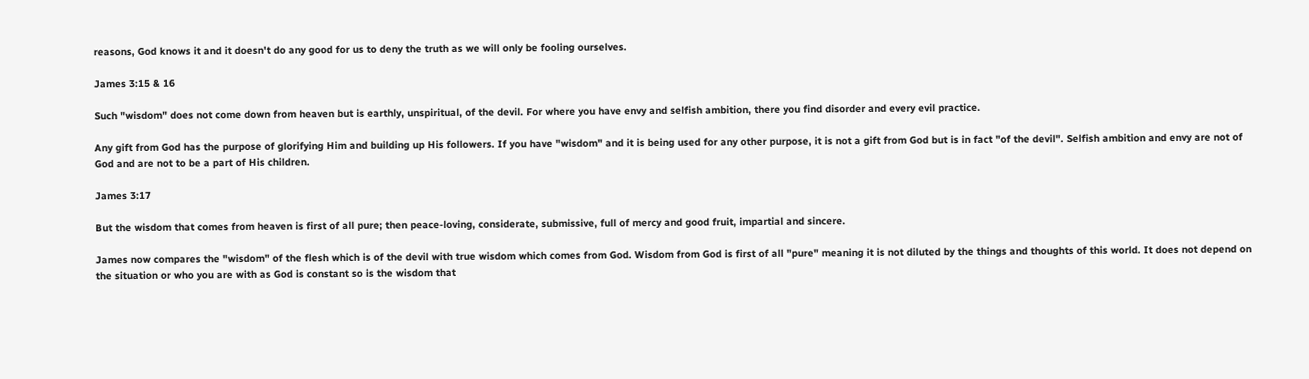reasons, God knows it and it doesn't do any good for us to deny the truth as we will only be fooling ourselves.

James 3:15 & 16

Such "wisdom" does not come down from heaven but is earthly, unspiritual, of the devil. For where you have envy and selfish ambition, there you find disorder and every evil practice.

Any gift from God has the purpose of glorifying Him and building up His followers. If you have "wisdom" and it is being used for any other purpose, it is not a gift from God but is in fact "of the devil". Selfish ambition and envy are not of God and are not to be a part of His children.

James 3:17

But the wisdom that comes from heaven is first of all pure; then peace-loving, considerate, submissive, full of mercy and good fruit, impartial and sincere.

James now compares the "wisdom" of the flesh which is of the devil with true wisdom which comes from God. Wisdom from God is first of all "pure" meaning it is not diluted by the things and thoughts of this world. It does not depend on the situation or who you are with as God is constant so is the wisdom that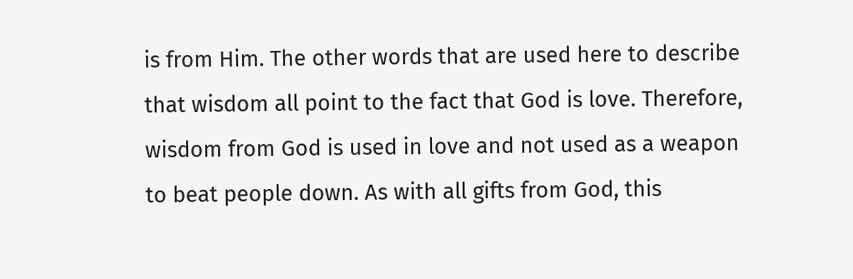is from Him. The other words that are used here to describe that wisdom all point to the fact that God is love. Therefore, wisdom from God is used in love and not used as a weapon to beat people down. As with all gifts from God, this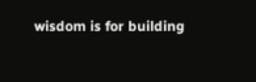wisdom is for building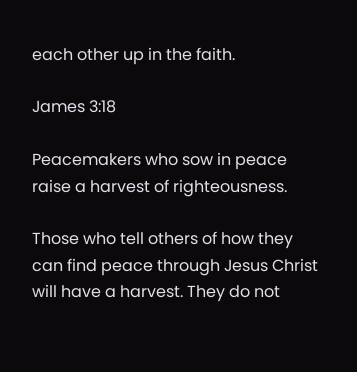each other up in the faith.

James 3:18

Peacemakers who sow in peace raise a harvest of righteousness.

Those who tell others of how they can find peace through Jesus Christ will have a harvest. They do not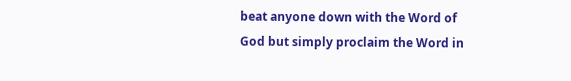beat anyone down with the Word of God but simply proclaim the Word in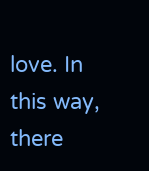love. In this way, there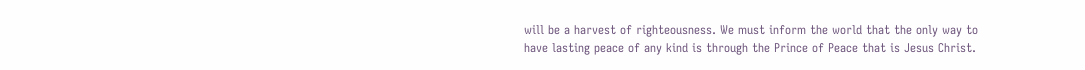will be a harvest of righteousness. We must inform the world that the only way to have lasting peace of any kind is through the Prince of Peace that is Jesus Christ.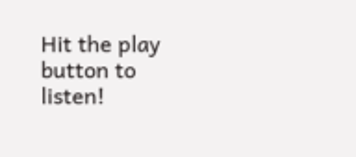Hit the play button to listen!